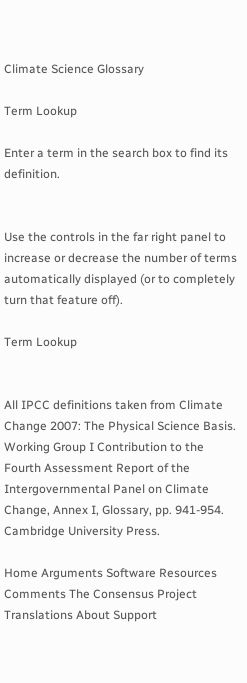Climate Science Glossary

Term Lookup

Enter a term in the search box to find its definition.


Use the controls in the far right panel to increase or decrease the number of terms automatically displayed (or to completely turn that feature off).

Term Lookup


All IPCC definitions taken from Climate Change 2007: The Physical Science Basis. Working Group I Contribution to the Fourth Assessment Report of the Intergovernmental Panel on Climate Change, Annex I, Glossary, pp. 941-954. Cambridge University Press.

Home Arguments Software Resources Comments The Consensus Project Translations About Support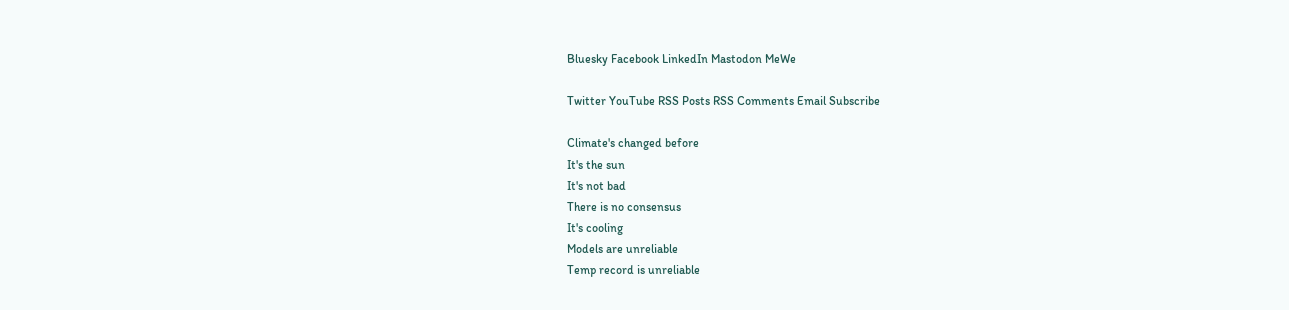Bluesky Facebook LinkedIn Mastodon MeWe

Twitter YouTube RSS Posts RSS Comments Email Subscribe

Climate's changed before
It's the sun
It's not bad
There is no consensus
It's cooling
Models are unreliable
Temp record is unreliable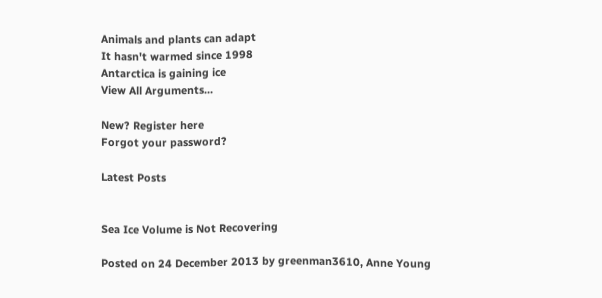Animals and plants can adapt
It hasn't warmed since 1998
Antarctica is gaining ice
View All Arguments...

New? Register here
Forgot your password?

Latest Posts


Sea Ice Volume is Not Recovering

Posted on 24 December 2013 by greenman3610, Anne Young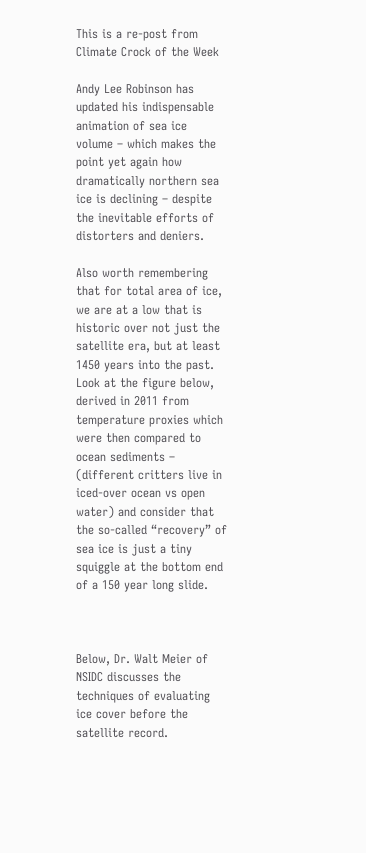This is a re-post from Climate Crock of the Week

Andy Lee Robinson has updated his indispensable animation of sea ice volume – which makes the point yet again how dramatically northern sea ice is declining – despite the inevitable efforts of distorters and deniers.

Also worth remembering that for total area of ice, we are at a low that is historic over not just the satellite era, but at least 1450 years into the past.  Look at the figure below, derived in 2011 from temperature proxies which were then compared to  ocean sediments – (different critters live in iced-over ocean vs open water) and consider that the so-called “recovery” of sea ice is just a tiny squiggle at the bottom end of a 150 year long slide.



Below, Dr. Walt Meier of NSIDC discusses the techniques of evaluating ice cover before the satellite record.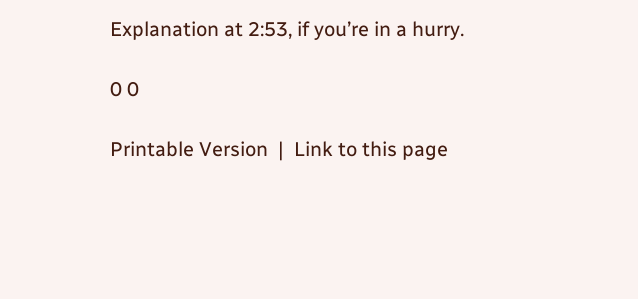Explanation at 2:53, if you’re in a hurry.

0 0

Printable Version  |  Link to this page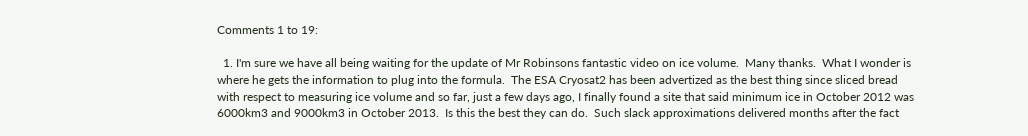Comments 1 to 19:

  1. I'm sure we have all being waiting for the update of Mr Robinsons fantastic video on ice volume.  Many thanks.  What I wonder is where he gets the information to plug into the formula.  The ESA Cryosat2 has been advertized as the best thing since sliced bread with respect to measuring ice volume and so far, just a few days ago, I finally found a site that said minimum ice in October 2012 was 6000km3 and 9000km3 in October 2013.  Is this the best they can do.  Such slack approximations delivered months after the fact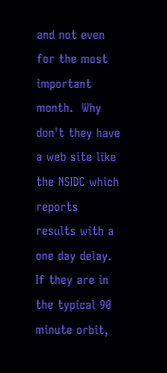and not even for the most important month.  Why don't they have a web site like the NSIDC which reports results with a one day delay.  If they are in the typical 90 minute orbit,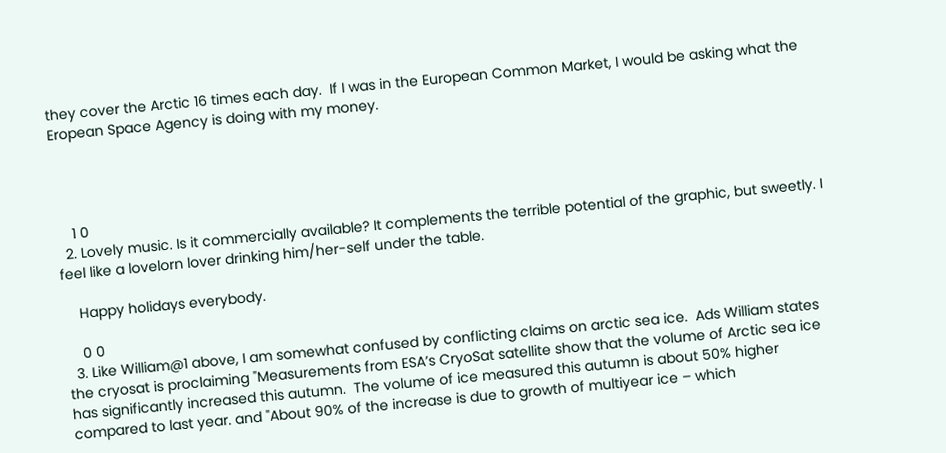they cover the Arctic 16 times each day.  If I was in the European Common Market, I would be asking what the Eropean Space Agency is doing with my money.




    1 0
  2. Lovely music. Is it commercially available? It complements the terrible potential of the graphic, but sweetly. I feel like a lovelorn lover drinking him/her-self under the table.

    Happy holidays everybody.

    0 0
  3. Like William@1 above, I am somewhat confused by conflicting claims on arctic sea ice.  Ads William states the cryosat is proclaiming "Measurements from ESA’s CryoSat satellite show that the volume of Arctic sea ice has significantly increased this autumn.  The volume of ice measured this autumn is about 50% higher compared to last year. and "About 90% of the increase is due to growth of multiyear ice – which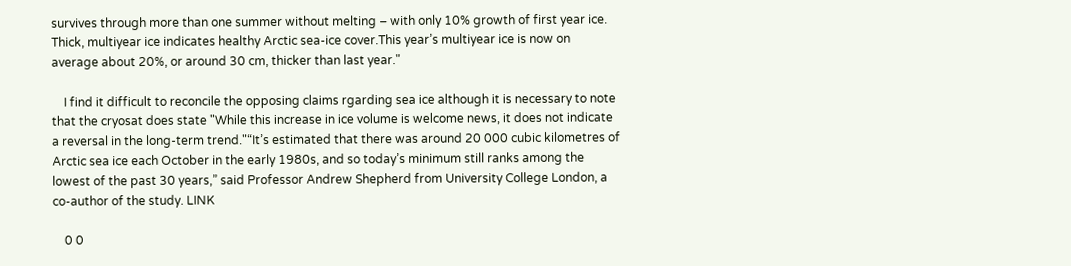survives through more than one summer without melting – with only 10% growth of first year ice. Thick, multiyear ice indicates healthy Arctic sea-ice cover.This year’s multiyear ice is now on average about 20%, or around 30 cm, thicker than last year."

    I find it difficult to reconcile the opposing claims rgarding sea ice although it is necessary to note that the cryosat does state "While this increase in ice volume is welcome news, it does not indicate a reversal in the long-term trend."“It’s estimated that there was around 20 000 cubic kilometres of Arctic sea ice each October in the early 1980s, and so today’s minimum still ranks among the lowest of the past 30 years,” said Professor Andrew Shepherd from University College London, a co-author of the study. LINK

    0 0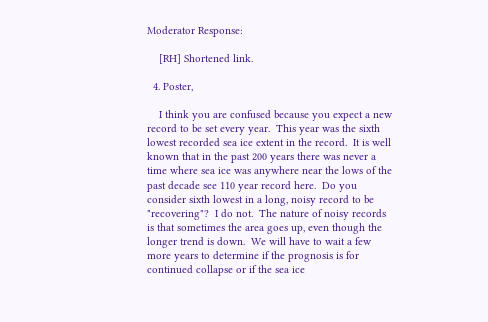Moderator Response:

    [RH] Shortened link.

  4. Poster,

    I think you are confused because you expect a new record to be set every year.  This year was the sixth lowest recorded sea ice extent in the record.  It is well known that in the past 200 years there was never a time where sea ice was anywhere near the lows of the past decade see 110 year record here.  Do you consider sixth lowest in a long, noisy record to be "recovering"?  I do not.  The nature of noisy records is that sometimes the area goes up, even though the longer trend is down.  We will have to wait a few more years to determine if the prognosis is for continued collapse or if the sea ice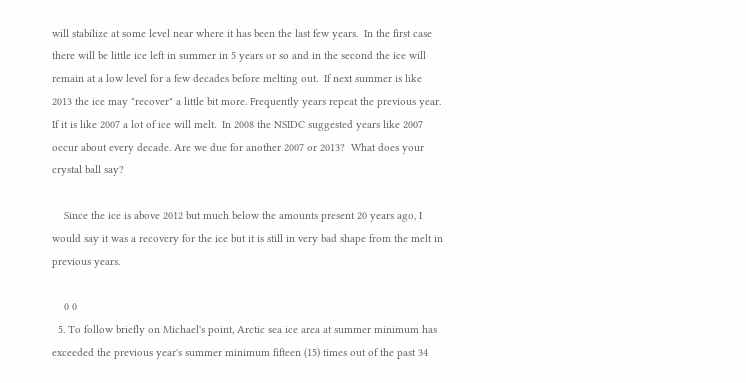will stabilize at some level near where it has been the last few years.  In the first case there will be little ice left in summer in 5 years or so and in the second the ice will remain at a low level for a few decades before melting out.  If next summer is like 2013 the ice may "recover" a little bit more. Frequently years repeat the previous year. If it is like 2007 a lot of ice will melt.  In 2008 the NSIDC suggested years like 2007 occur about every decade. Are we due for another 2007 or 2013?  What does your crystal ball say?

    Since the ice is above 2012 but much below the amounts present 20 years ago, I would say it was a recovery for the ice but it is still in very bad shape from the melt in previous years.

    0 0
  5. To follow briefly on Michael's point, Arctic sea ice area at summer minimum has exceeded the previous year's summer minimum fifteen (15) times out of the past 34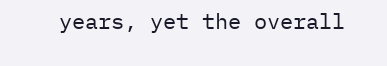years, yet the overall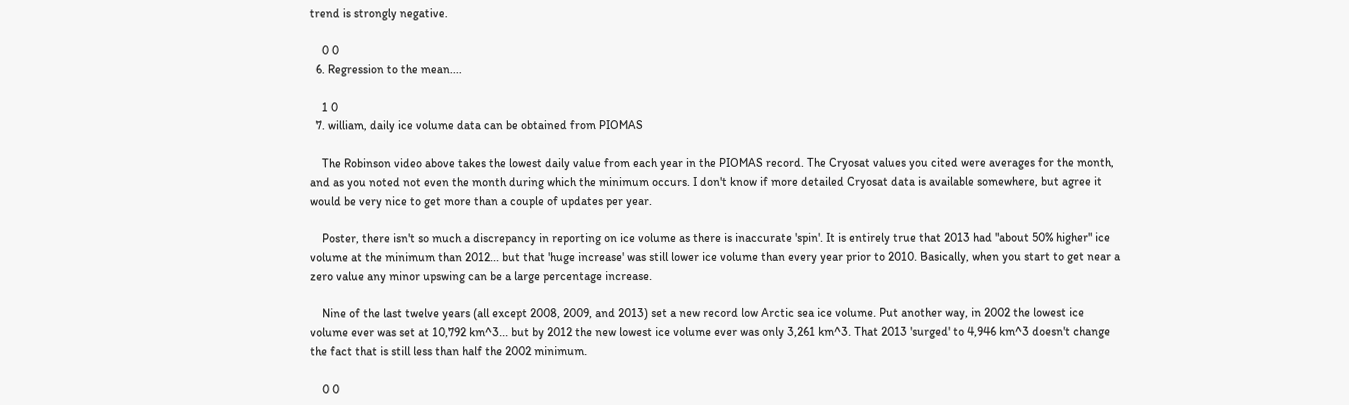trend is strongly negative.

    0 0
  6. Regression to the mean....

    1 0
  7. william, daily ice volume data can be obtained from PIOMAS

    The Robinson video above takes the lowest daily value from each year in the PIOMAS record. The Cryosat values you cited were averages for the month, and as you noted not even the month during which the minimum occurs. I don't know if more detailed Cryosat data is available somewhere, but agree it would be very nice to get more than a couple of updates per year.

    Poster, there isn't so much a discrepancy in reporting on ice volume as there is inaccurate 'spin'. It is entirely true that 2013 had "about 50% higher" ice volume at the minimum than 2012... but that 'huge increase' was still lower ice volume than every year prior to 2010. Basically, when you start to get near a zero value any minor upswing can be a large percentage increase.

    Nine of the last twelve years (all except 2008, 2009, and 2013) set a new record low Arctic sea ice volume. Put another way, in 2002 the lowest ice volume ever was set at 10,792 km^3... but by 2012 the new lowest ice volume ever was only 3,261 km^3. That 2013 'surged' to 4,946 km^3 doesn't change the fact that is still less than half the 2002 minimum.

    0 0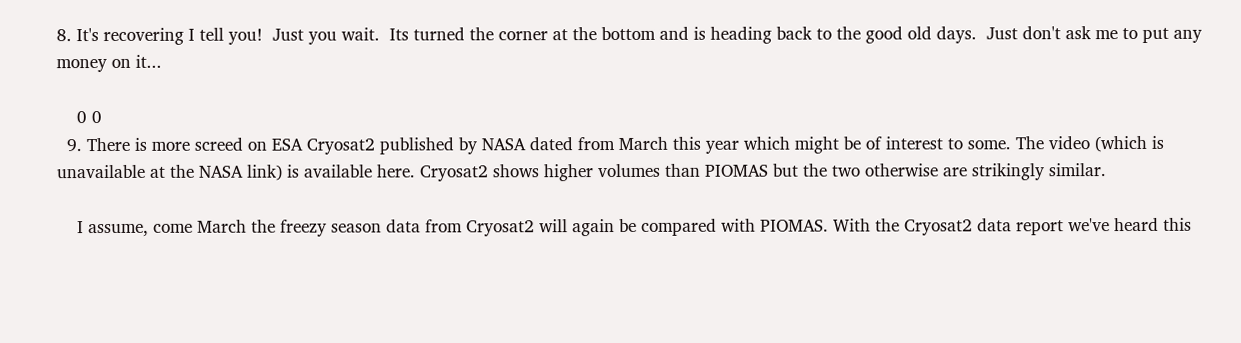8. It's recovering I tell you!  Just you wait.  Its turned the corner at the bottom and is heading back to the good old days.  Just don't ask me to put any money on it...

    0 0
  9. There is more screed on ESA Cryosat2 published by NASA dated from March this year which might be of interest to some. The video (which is unavailable at the NASA link) is available here. Cryosat2 shows higher volumes than PIOMAS but the two otherwise are strikingly similar.

    I assume, come March the freezy season data from Cryosat2 will again be compared with PIOMAS. With the Cryosat2 data report we've heard this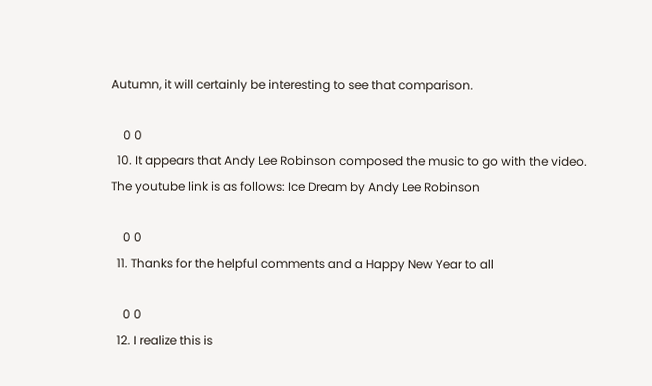Autumn, it will certainly be interesting to see that comparison.

    0 0
  10. It appears that Andy Lee Robinson composed the music to go with the video. The youtube link is as follows: Ice Dream by Andy Lee Robinson

    0 0
  11. Thanks for the helpful comments and a Happy New Year to all

    0 0
  12. I realize this is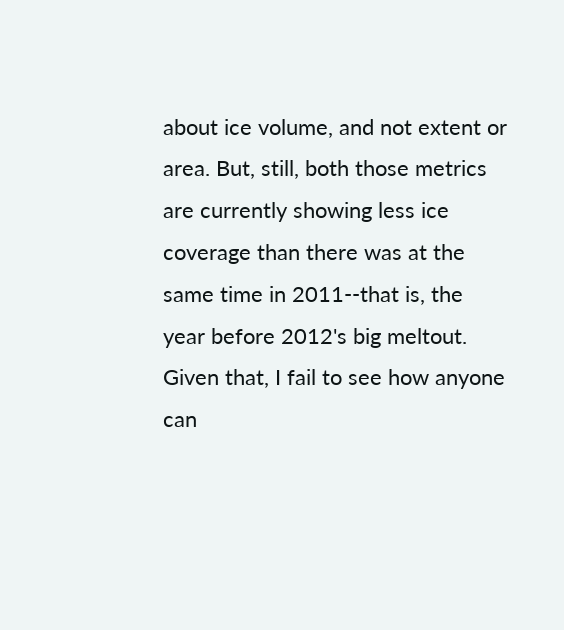about ice volume, and not extent or area. But, still, both those metrics are currently showing less ice coverage than there was at the same time in 2011--that is, the year before 2012's big meltout. Given that, I fail to see how anyone can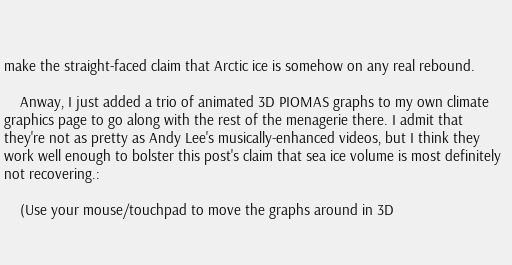make the straight-faced claim that Arctic ice is somehow on any real rebound.

    Anway, I just added a trio of animated 3D PIOMAS graphs to my own climate graphics page to go along with the rest of the menagerie there. I admit that they're not as pretty as Andy Lee's musically-enhanced videos, but I think they work well enough to bolster this post's claim that sea ice volume is most definitely not recovering.:

    (Use your mouse/touchpad to move the graphs around in 3D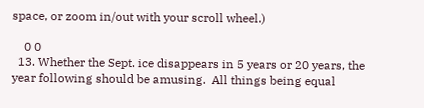space, or zoom in/out with your scroll wheel.)

    0 0
  13. Whether the Sept. ice disappears in 5 years or 20 years, the year following should be amusing.  All things being equal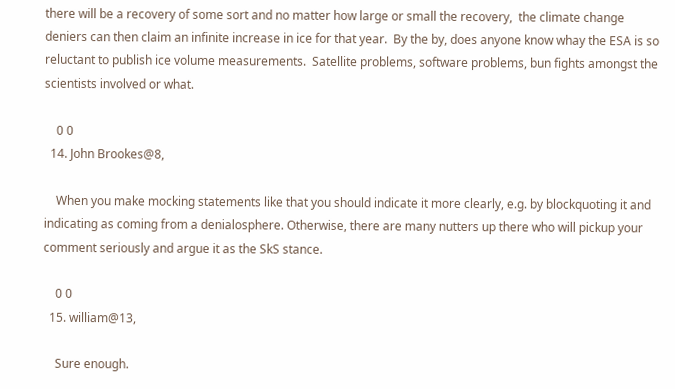there will be a recovery of some sort and no matter how large or small the recovery,  the climate change deniers can then claim an infinite increase in ice for that year.  By the by, does anyone know whay the ESA is so reluctant to publish ice volume measurements.  Satellite problems, software problems, bun fights amongst the scientists involved or what.

    0 0
  14. John Brookes@8,

    When you make mocking statements like that you should indicate it more clearly, e.g. by blockquoting it and indicating as coming from a denialosphere. Otherwise, there are many nutters up there who will pickup your comment seriously and argue it as the SkS stance.

    0 0
  15. william@13,

    Sure enough.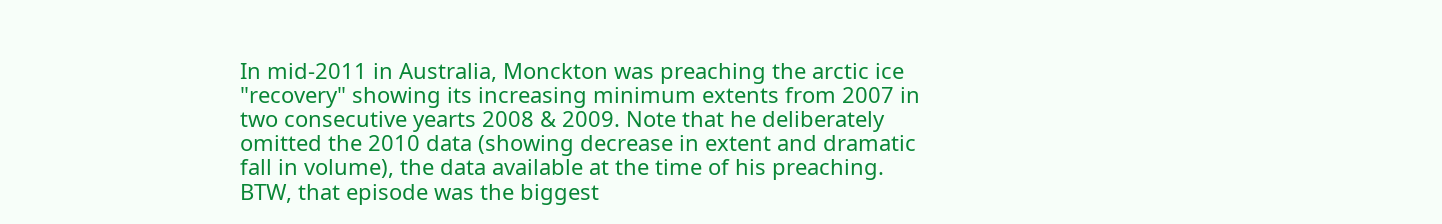In mid-2011 in Australia, Monckton was preaching the arctic ice "recovery" showing its increasing minimum extents from 2007 in two consecutive yearts 2008 & 2009. Note that he deliberately omitted the 2010 data (showing decrease in extent and dramatic fall in volume), the data available at the time of his preaching. BTW, that episode was the biggest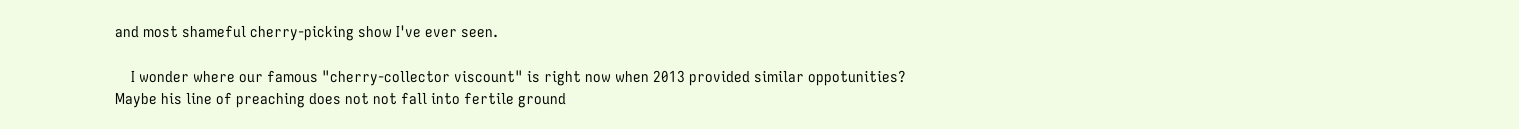and most shameful cherry-picking show I've ever seen.

    I wonder where our famous "cherry-collector viscount" is right now when 2013 provided similar oppotunities? Maybe his line of preaching does not not fall into fertile ground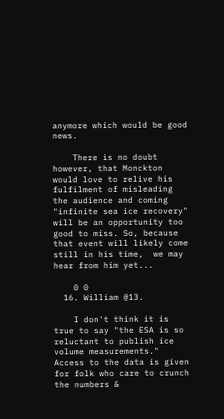anymore which would be good news.

    There is no doubt however, that Monckton would love to relive his fulfilment of misleading the audience and coming "infinite sea ice recovery" will be an opportunity too good to miss. So, because that event will likely come still in his time,  we may hear from him yet...

    0 0
  16. William @13.

    I don't think it is true to say "the ESA is so reluctant to publish ice volume measurements." Access to the data is given for folk who care to crunch the numbers &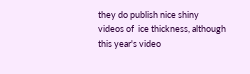they do publish nice shiny videos of  ice thickness, although this year's video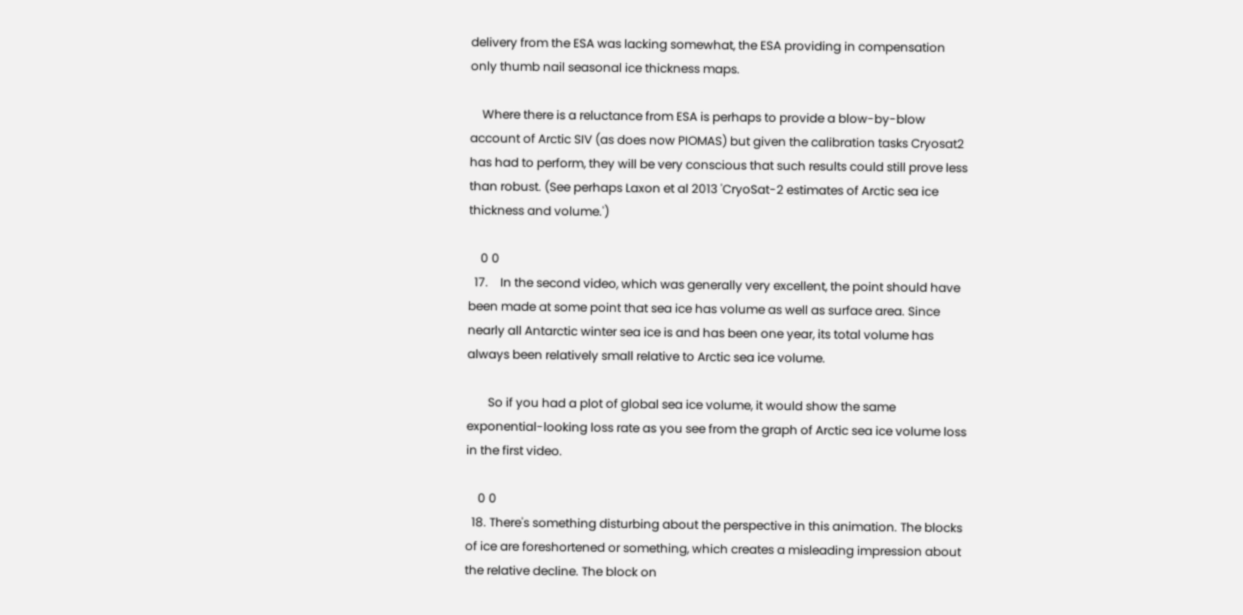delivery from the ESA was lacking somewhat, the ESA providing in compensation only thumb nail seasonal ice thickness maps.

    Where there is a reluctance from ESA is perhaps to provide a blow-by-blow account of Arctic SIV (as does now PIOMAS) but given the calibration tasks Cryosat2 has had to perform, they will be very conscious that such results could still prove less than robust. (See perhaps Laxon et al 2013 'CryoSat-2 estimates of Arctic sea ice thickness and volume.')

    0 0
  17.    In the second video, which was generally very excellent, the point should have been made at some point that sea ice has volume as well as surface area. Since nearly all Antarctic winter sea ice is and has been one year, its total volume has always been relatively small relative to Arctic sea ice volume.

       So if you had a plot of global sea ice volume, it would show the same exponential-looking loss rate as you see from the graph of Arctic sea ice volume loss in the first video.

    0 0
  18. There's something disturbing about the perspective in this animation. The blocks of ice are foreshortened or something, which creates a misleading impression about the relative decline. The block on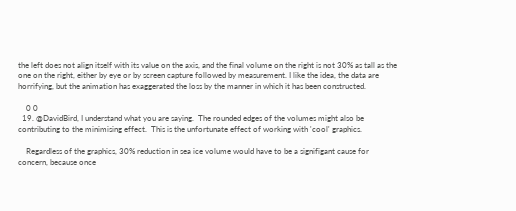the left does not align itself with its value on the axis, and the final volume on the right is not 30% as tall as the one on the right, either by eye or by screen capture followed by measurement. I like the idea, the data are horrifying, but the animation has exaggerated the loss by the manner in which it has been constructed.

    0 0
  19. @DavidBird, I understand what you are saying.  The rounded edges of the volumes might also be contributing to the minimising effect.  This is the unfortunate effect of working with 'cool' graphics.

    Regardless of the graphics, 30% reduction in sea ice volume would have to be a signifigant cause for concern, because once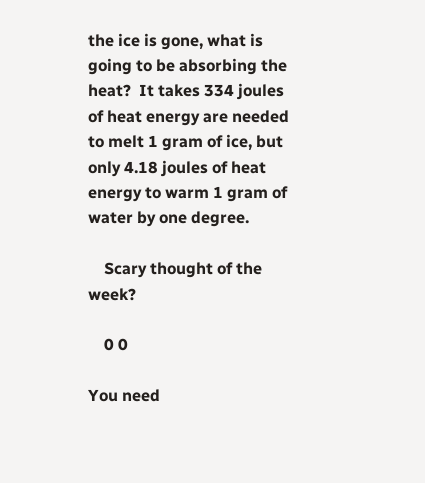the ice is gone, what is going to be absorbing the heat?  It takes 334 joules of heat energy are needed to melt 1 gram of ice, but only 4.18 joules of heat energy to warm 1 gram of water by one degree.

    Scary thought of the week?

    0 0

You need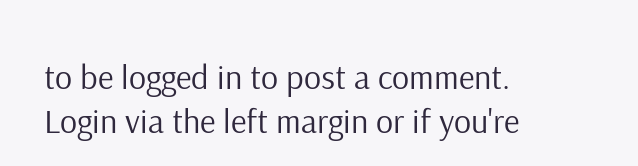to be logged in to post a comment. Login via the left margin or if you're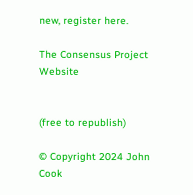new, register here.

The Consensus Project Website


(free to republish)

© Copyright 2024 John Cook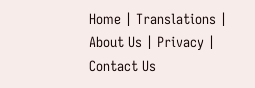Home | Translations | About Us | Privacy | Contact Us